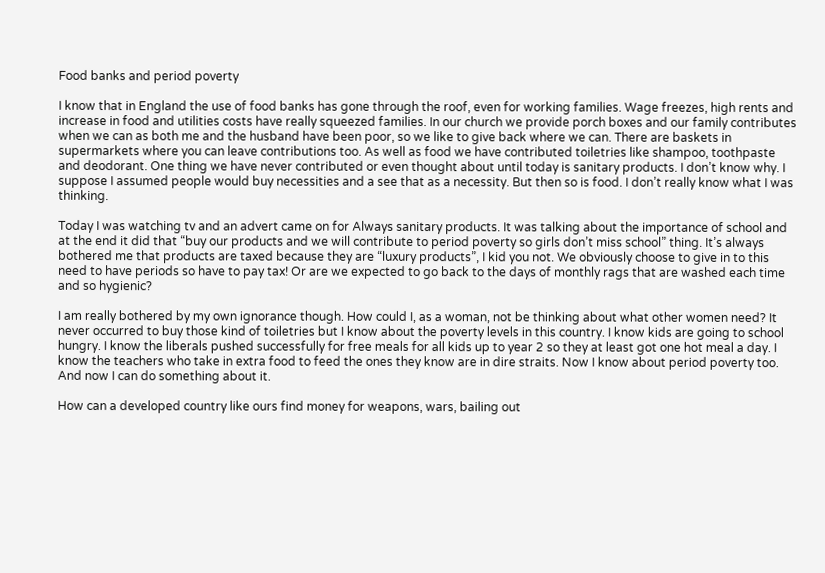Food banks and period poverty

I know that in England the use of food banks has gone through the roof, even for working families. Wage freezes, high rents and increase in food and utilities costs have really squeezed families. In our church we provide porch boxes and our family contributes when we can as both me and the husband have been poor, so we like to give back where we can. There are baskets in supermarkets where you can leave contributions too. As well as food we have contributed toiletries like shampoo, toothpaste and deodorant. One thing we have never contributed or even thought about until today is sanitary products. I don’t know why. I suppose I assumed people would buy necessities and a see that as a necessity. But then so is food. I don’t really know what I was thinking.

Today I was watching tv and an advert came on for Always sanitary products. It was talking about the importance of school and at the end it did that “buy our products and we will contribute to period poverty so girls don’t miss school” thing. It’s always bothered me that products are taxed because they are “luxury products”, I kid you not. We obviously choose to give in to this need to have periods so have to pay tax! Or are we expected to go back to the days of monthly rags that are washed each time and so hygienic?

I am really bothered by my own ignorance though. How could I, as a woman, not be thinking about what other women need? It never occurred to buy those kind of toiletries but I know about the poverty levels in this country. I know kids are going to school hungry. I know the liberals pushed successfully for free meals for all kids up to year 2 so they at least got one hot meal a day. I know the teachers who take in extra food to feed the ones they know are in dire straits. Now I know about period poverty too. And now I can do something about it.

How can a developed country like ours find money for weapons, wars, bailing out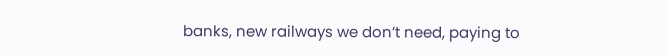banks, new railways we don’t need, paying to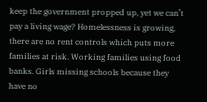keep the government propped up, yet we can’t pay a living wage? Homelessness is growing, there are no rent controls which puts more families at risk. Working families using food banks. Girls missing schools because they have no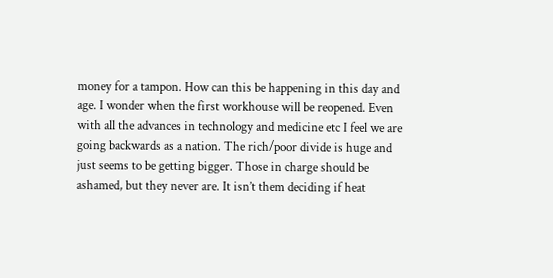money for a tampon. How can this be happening in this day and age. I wonder when the first workhouse will be reopened. Even with all the advances in technology and medicine etc I feel we are going backwards as a nation. The rich/poor divide is huge and just seems to be getting bigger. Those in charge should be ashamed, but they never are. It isn’t them deciding if heat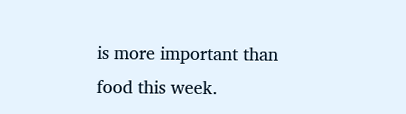is more important than food this week.